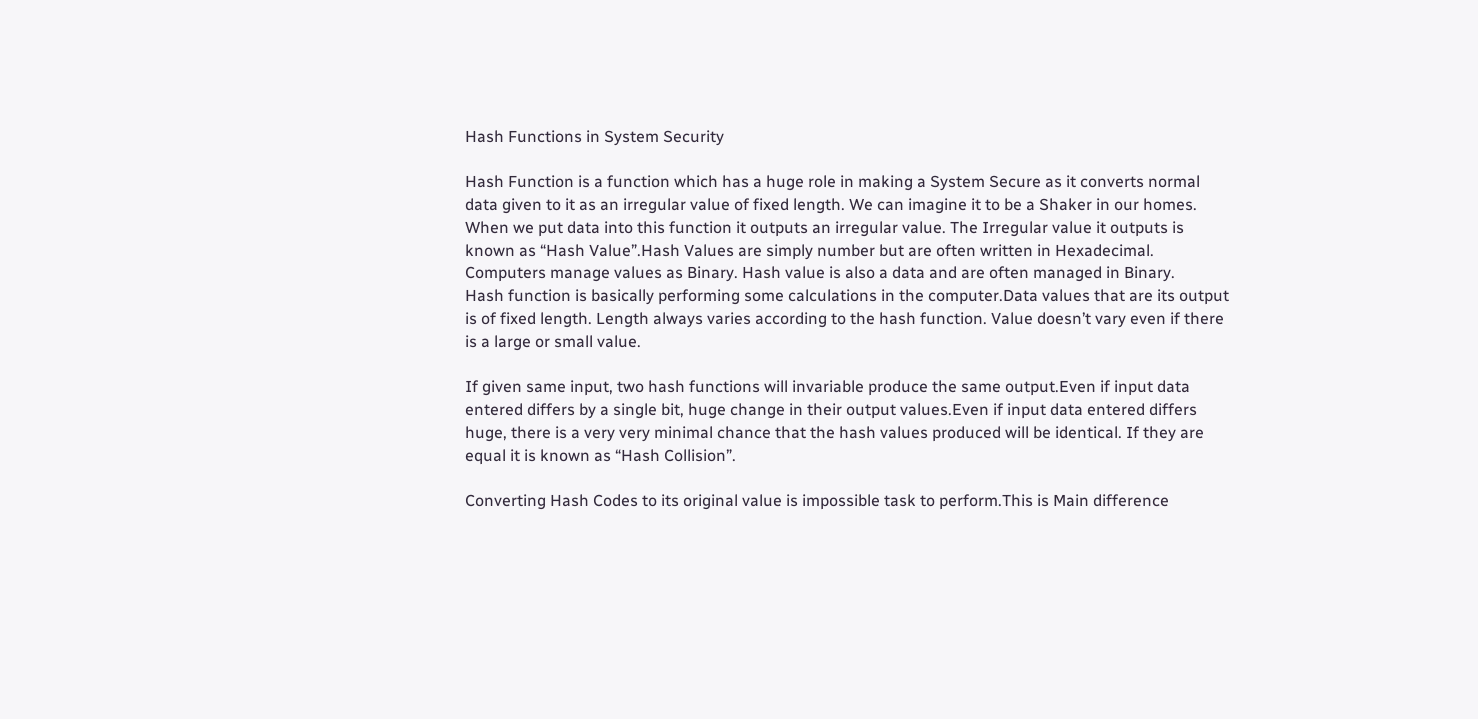Hash Functions in System Security

Hash Function is a function which has a huge role in making a System Secure as it converts normal data given to it as an irregular value of fixed length. We can imagine it to be a Shaker in our homes.
When we put data into this function it outputs an irregular value. The Irregular value it outputs is known as “Hash Value”.Hash Values are simply number but are often written in Hexadecimal. Computers manage values as Binary. Hash value is also a data and are often managed in Binary.
Hash function is basically performing some calculations in the computer.Data values that are its output is of fixed length. Length always varies according to the hash function. Value doesn’t vary even if there is a large or small value.

If given same input, two hash functions will invariable produce the same output.Even if input data entered differs by a single bit, huge change in their output values.Even if input data entered differs huge, there is a very very minimal chance that the hash values produced will be identical. If they are equal it is known as “Hash Collision”.

Converting Hash Codes to its original value is impossible task to perform.This is Main difference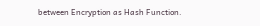between Encryption as Hash Function.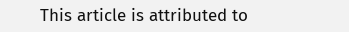This article is attributed to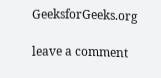GeeksforGeeks.org

leave a comment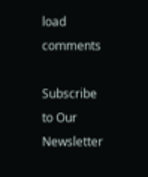load comments

Subscribe to Our Newsletter